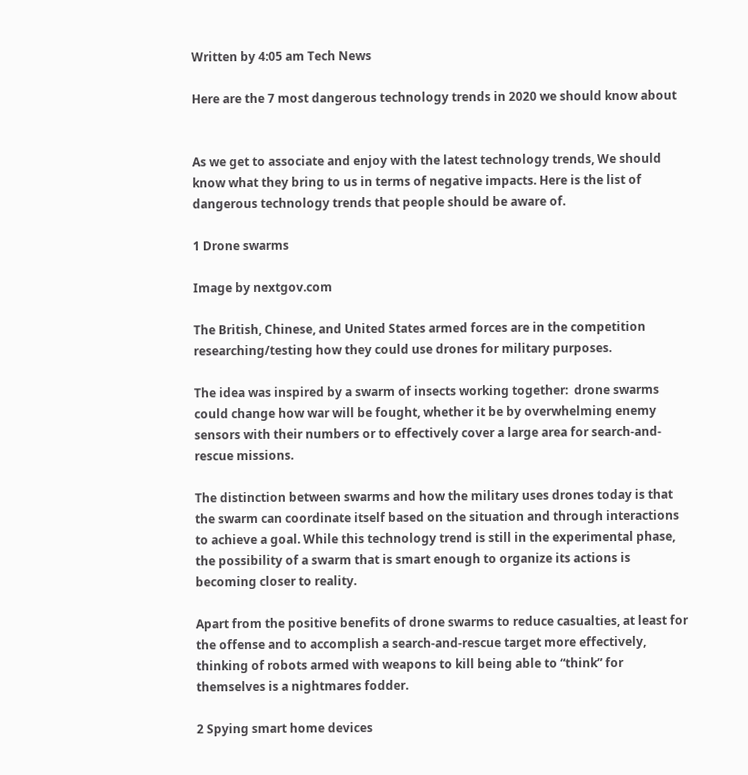Written by 4:05 am Tech News

Here are the 7 most dangerous technology trends in 2020 we should know about


As we get to associate and enjoy with the latest technology trends, We should know what they bring to us in terms of negative impacts. Here is the list of dangerous technology trends that people should be aware of.

1 Drone swarms

Image by nextgov.com

The British, Chinese, and United States armed forces are in the competition researching/testing how they could use drones for military purposes.

The idea was inspired by a swarm of insects working together:  drone swarms could change how war will be fought, whether it be by overwhelming enemy sensors with their numbers or to effectively cover a large area for search-and-rescue missions.

The distinction between swarms and how the military uses drones today is that the swarm can coordinate itself based on the situation and through interactions to achieve a goal. While this technology trend is still in the experimental phase, the possibility of a swarm that is smart enough to organize its actions is becoming closer to reality.

Apart from the positive benefits of drone swarms to reduce casualties, at least for the offense and to accomplish a search-and-rescue target more effectively, thinking of robots armed with weapons to kill being able to “think” for themselves is a nightmares fodder.

2 Spying smart home devices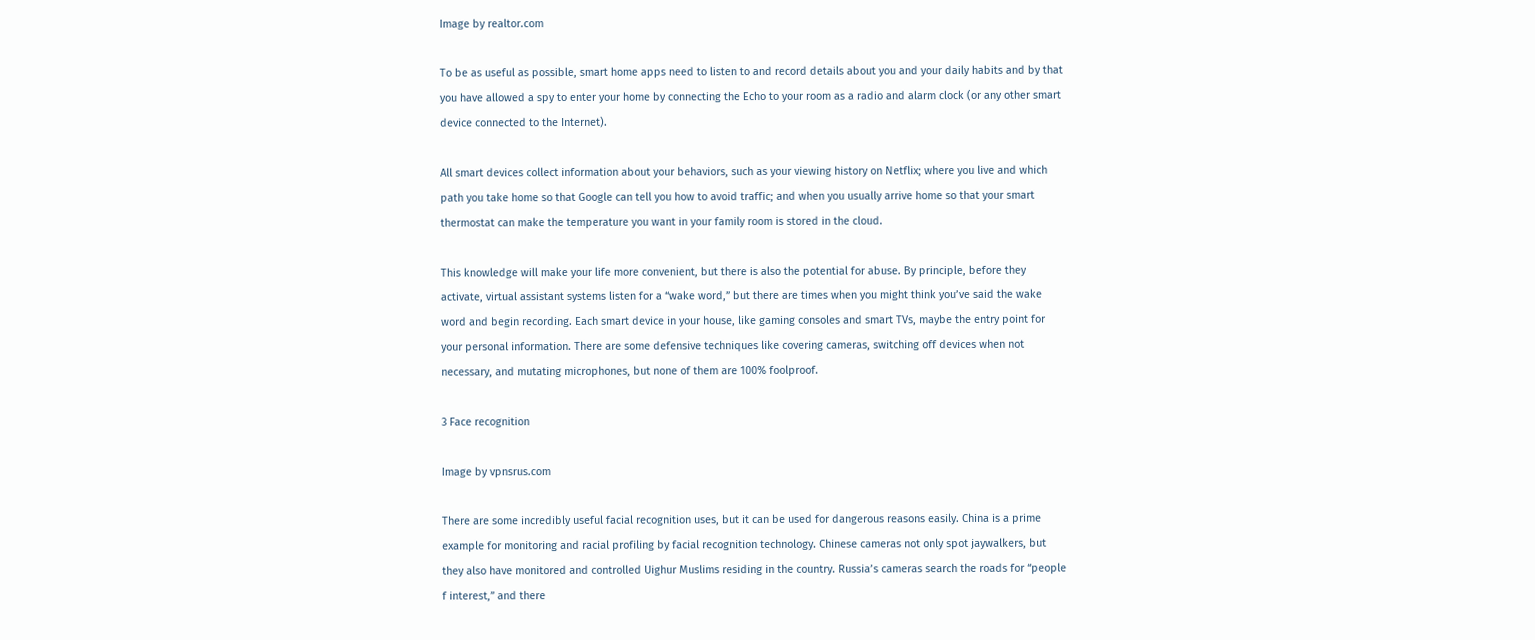Image by realtor.com

To be as useful as possible, smart home apps need to listen to and record details about you and your daily habits and by that you have allowed a spy to enter your home by connecting the Echo to your room as a radio and alarm clock (or any other smart device connected to the Internet).

All smart devices collect information about your behaviors, such as your viewing history on Netflix; where you live and which path you take home so that Google can tell you how to avoid traffic; and when you usually arrive home so that your smart thermostat can make the temperature you want in your family room is stored in the cloud.

This knowledge will make your life more convenient, but there is also the potential for abuse. By principle, before they activate, virtual assistant systems listen for a “wake word,” but there are times when you might think you’ve said the wake word and begin recording. Each smart device in your house, like gaming consoles and smart TVs, maybe the entry point for your personal information. There are some defensive techniques like covering cameras, switching off devices when not necessary, and mutating microphones, but none of them are 100% foolproof.

3 Face recognition

Image by vpnsrus.com

There are some incredibly useful facial recognition uses, but it can be used for dangerous reasons easily. China is a prime example for monitoring and racial profiling by facial recognition technology. Chinese cameras not only spot jaywalkers, but they also have monitored and controlled Uighur Muslims residing in the country. Russia’s cameras search the roads for “people f interest,” and there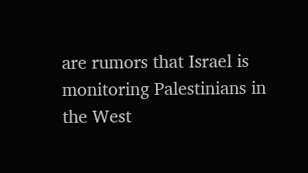are rumors that Israel is monitoring Palestinians in the West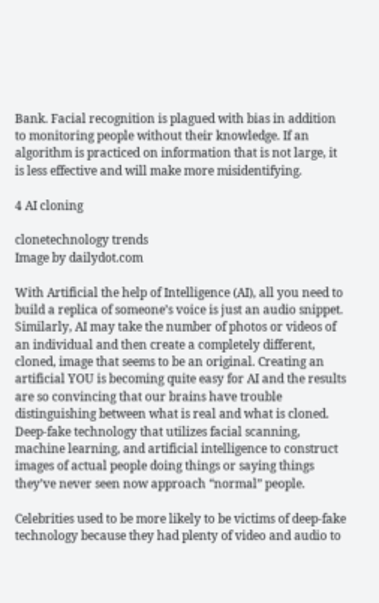Bank. Facial recognition is plagued with bias in addition to monitoring people without their knowledge. If an algorithm is practiced on information that is not large, it is less effective and will make more misidentifying.

4 AI cloning

clonetechnology trends
Image by dailydot.com

With Artificial the help of Intelligence (AI), all you need to build a replica of someone’s voice is just an audio snippet. Similarly, AI may take the number of photos or videos of an individual and then create a completely different, cloned, image that seems to be an original. Creating an artificial YOU is becoming quite easy for AI and the results are so convincing that our brains have trouble distinguishing between what is real and what is cloned. Deep-fake technology that utilizes facial scanning, machine learning, and artificial intelligence to construct images of actual people doing things or saying things they’ve never seen now approach “normal” people.

Celebrities used to be more likely to be victims of deep-fake technology because they had plenty of video and audio to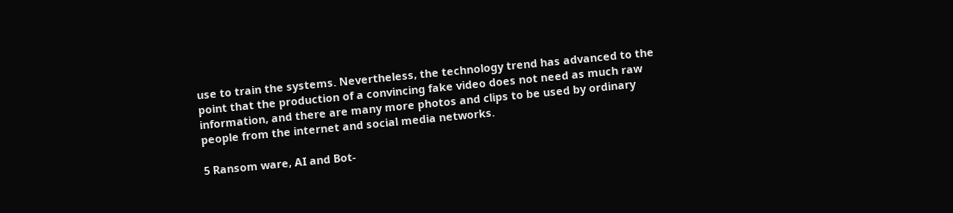use to train the systems. Nevertheless, the technology trend has advanced to the point that the production of a convincing fake video does not need as much raw information, and there are many more photos and clips to be used by ordinary people from the internet and social media networks.

5 Ransom ware, AI and Bot-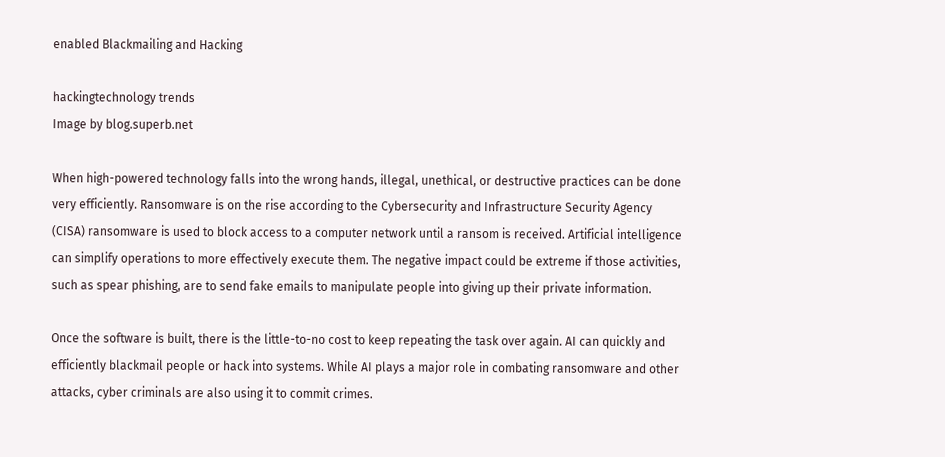enabled Blackmailing and Hacking

hackingtechnology trends
Image by blog.superb.net

When high-powered technology falls into the wrong hands, illegal, unethical, or destructive practices can be done very efficiently. Ransomware is on the rise according to the Cybersecurity and Infrastructure Security Agency (CISA) ransomware is used to block access to a computer network until a ransom is received. Artificial intelligence can simplify operations to more effectively execute them. The negative impact could be extreme if those activities, such as spear phishing, are to send fake emails to manipulate people into giving up their private information.

Once the software is built, there is the little-to-no cost to keep repeating the task over again. AI can quickly and efficiently blackmail people or hack into systems. While AI plays a major role in combating ransomware and other attacks, cyber criminals are also using it to commit crimes.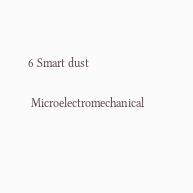6 Smart dust

 Microelectromechanical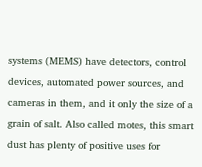systems (MEMS) have detectors, control devices, automated power sources, and cameras in them, and it only the size of a grain of salt. Also called motes, this smart dust has plenty of positive uses for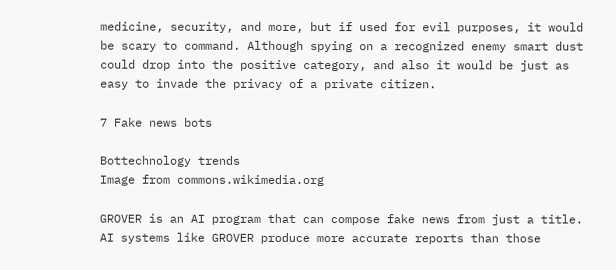medicine, security, and more, but if used for evil purposes, it would be scary to command. Although spying on a recognized enemy smart dust could drop into the positive category, and also it would be just as easy to invade the privacy of a private citizen.

7 Fake news bots

Bottechnology trends
Image from commons.wikimedia.org

GROVER is an AI program that can compose fake news from just a title. AI systems like GROVER produce more accurate reports than those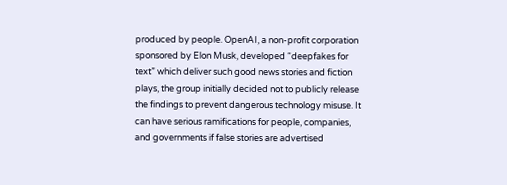produced by people. OpenAI, a non-profit corporation sponsored by Elon Musk, developed “deepfakes for text” which deliver such good news stories and fiction plays, the group initially decided not to publicly release the findings to prevent dangerous technology misuse. It can have serious ramifications for people, companies, and governments if false stories are advertised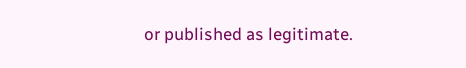or published as legitimate.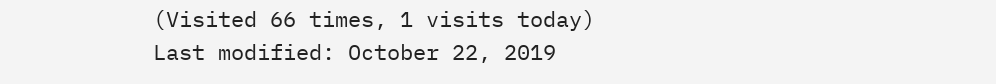(Visited 66 times, 1 visits today)
Last modified: October 22, 2019